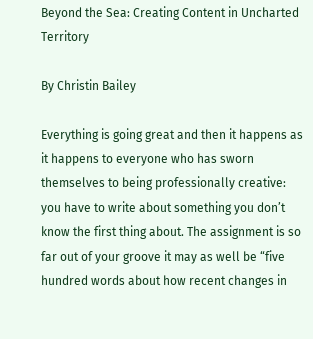Beyond the Sea: Creating Content in Uncharted Territory

By Christin Bailey

Everything is going great and then it happens as it happens to everyone who has sworn themselves to being professionally creative: you have to write about something you don’t know the first thing about. The assignment is so far out of your groove it may as well be “five hundred words about how recent changes in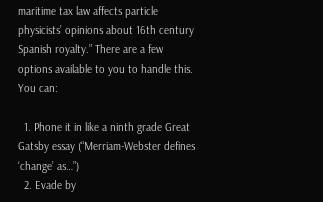maritime tax law affects particle physicists’ opinions about 16th century Spanish royalty.” There are a few options available to you to handle this. You can:

  1. Phone it in like a ninth grade Great Gatsby essay (“Merriam-Webster defines ‘change’ as…”)
  2. Evade by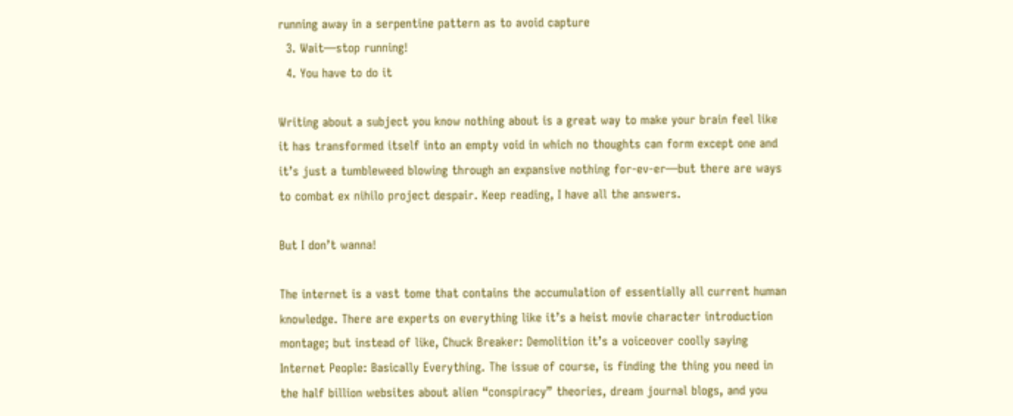running away in a serpentine pattern as to avoid capture
  3. Wait—stop running!
  4. You have to do it

Writing about a subject you know nothing about is a great way to make your brain feel like it has transformed itself into an empty void in which no thoughts can form except one and it’s just a tumbleweed blowing through an expansive nothing for-ev-er—but there are ways to combat ex nihilo project despair. Keep reading, I have all the answers.

But I don’t wanna!

The internet is a vast tome that contains the accumulation of essentially all current human knowledge. There are experts on everything like it’s a heist movie character introduction montage; but instead of like, Chuck Breaker: Demolition it’s a voiceover coolly saying Internet People: Basically Everything. The issue of course, is finding the thing you need in the half billion websites about alien “conspiracy” theories, dream journal blogs, and you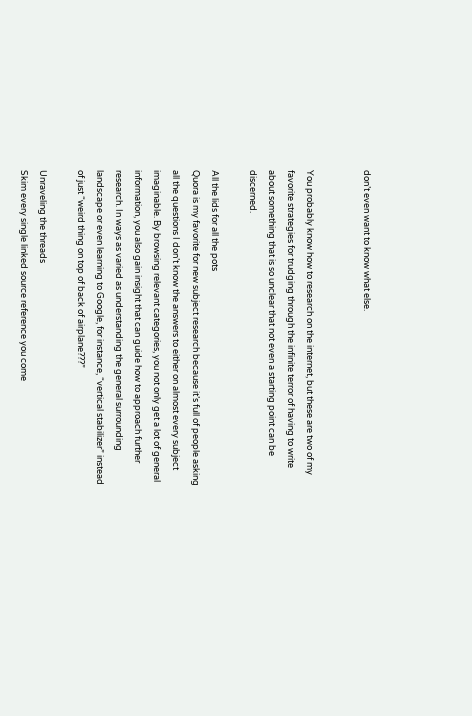don’t even want to know what else.


You probably know how to research on the internet, but these are two of my favorite strategies for trudging through the infinite terror of having to write about something that is so unclear that not even a starting point can be discerned.

All the lids for all the pots
Quora is my favorite for new subject research because it’s full of people asking all the questions I don’t know the answers to either on almost every subject imaginable. By browsing relevant categories, you not only get a lot of general information, you also gain insight that can guide how to approach further research. In ways as varied as understanding the general surrounding landscape or even learning to Google, for instance, “vertical stabilizer” instead of just “weird thing on top of back of airplane???”

Unraveling the threads
Skim every single linked source reference you come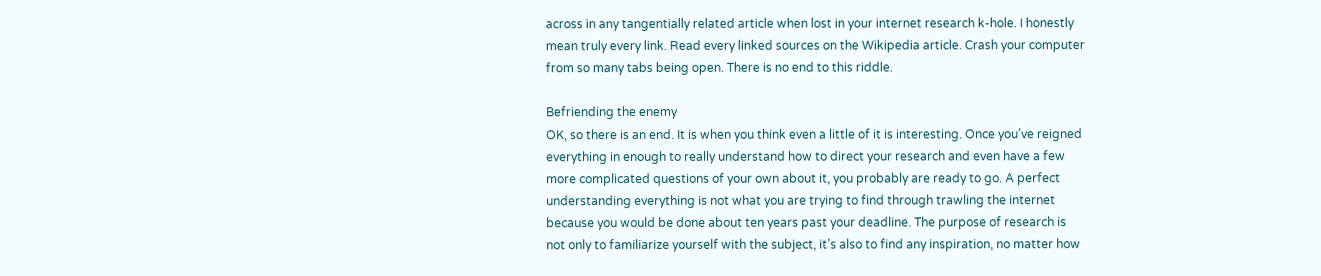across in any tangentially related article when lost in your internet research k-hole. I honestly mean truly every link. Read every linked sources on the Wikipedia article. Crash your computer from so many tabs being open. There is no end to this riddle.

Befriending the enemy
OK, so there is an end. It is when you think even a little of it is interesting. Once you’ve reigned everything in enough to really understand how to direct your research and even have a few more complicated questions of your own about it, you probably are ready to go. A perfect understanding everything is not what you are trying to find through trawling the internet because you would be done about ten years past your deadline. The purpose of research is not only to familiarize yourself with the subject, it’s also to find any inspiration, no matter how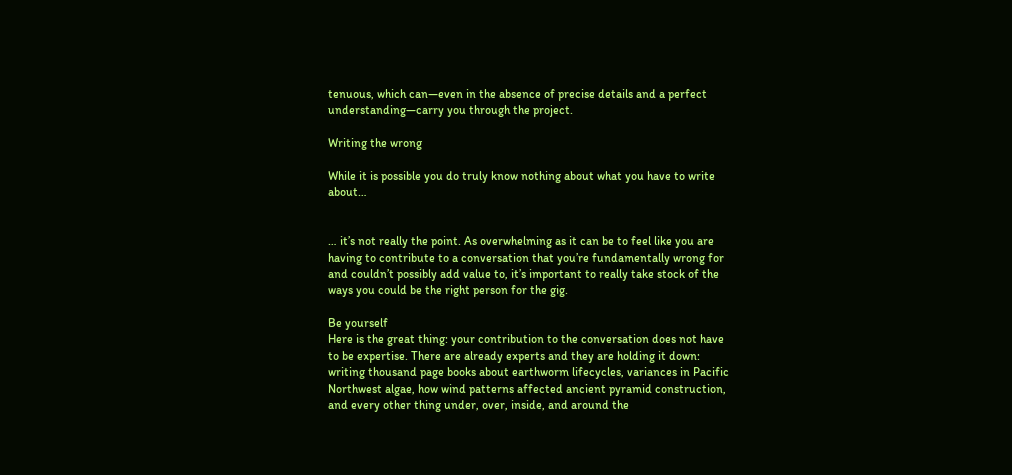tenuous, which can—even in the absence of precise details and a perfect understanding—carry you through the project.

Writing the wrong

While it is possible you do truly know nothing about what you have to write about…


… it’s not really the point. As overwhelming as it can be to feel like you are having to contribute to a conversation that you’re fundamentally wrong for and couldn’t possibly add value to, it’s important to really take stock of the ways you could be the right person for the gig.

Be yourself
Here is the great thing: your contribution to the conversation does not have to be expertise. There are already experts and they are holding it down: writing thousand page books about earthworm lifecycles, variances in Pacific Northwest algae, how wind patterns affected ancient pyramid construction, and every other thing under, over, inside, and around the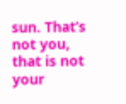sun. That’s not you, that is not your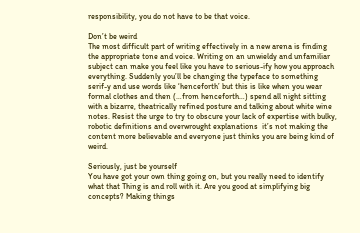responsibility, you do not have to be that voice.

Don’t be weird
The most difficult part of writing effectively in a new arena is finding the appropriate tone and voice. Writing on an unwieldy and unfamiliar subject can make you feel like you have to serious-ify how you approach everything. Suddenly you’ll be changing the typeface to something serif-y and use words like ‘henceforth’ but this is like when you wear formal clothes and then (…from henceforth…) spend all night sitting with a bizarre, theatrically refined posture and talking about white wine notes. Resist the urge to try to obscure your lack of expertise with bulky, robotic definitions and overwrought explanations  it’s not making the content more believable and everyone just thinks you are being kind of weird.

Seriously, just be yourself
You have got your own thing going on, but you really need to identify what that Thing is and roll with it. Are you good at simplifying big concepts? Making things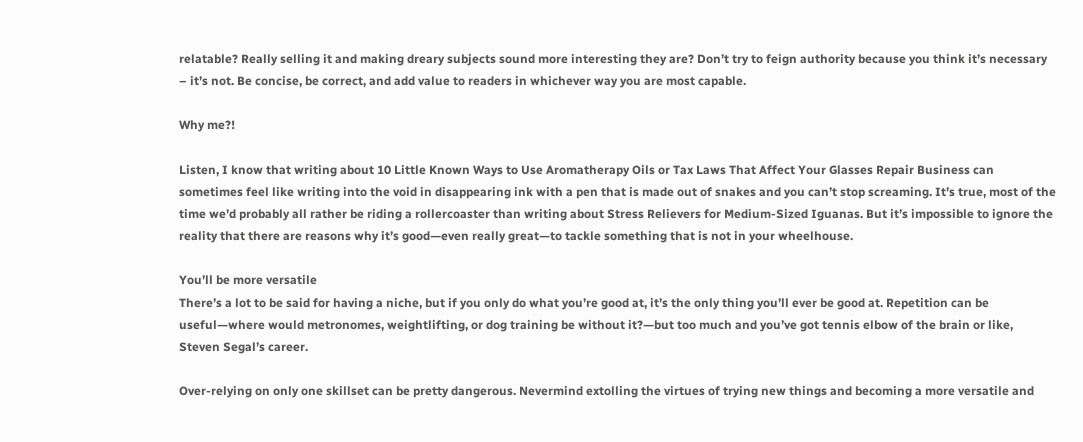relatable? Really selling it and making dreary subjects sound more interesting they are? Don’t try to feign authority because you think it’s necessary – it’s not. Be concise, be correct, and add value to readers in whichever way you are most capable.

Why me?!

Listen, I know that writing about 10 Little Known Ways to Use Aromatherapy Oils or Tax Laws That Affect Your Glasses Repair Business can sometimes feel like writing into the void in disappearing ink with a pen that is made out of snakes and you can’t stop screaming. It’s true, most of the time we’d probably all rather be riding a rollercoaster than writing about Stress Relievers for Medium-Sized Iguanas. But it’s impossible to ignore the reality that there are reasons why it’s good—even really great—to tackle something that is not in your wheelhouse.

You’ll be more versatile
There’s a lot to be said for having a niche, but if you only do what you’re good at, it’s the only thing you’ll ever be good at. Repetition can be useful—where would metronomes, weightlifting, or dog training be without it?—but too much and you’ve got tennis elbow of the brain or like, Steven Segal’s career.

Over-relying on only one skillset can be pretty dangerous. Nevermind extolling the virtues of trying new things and becoming a more versatile and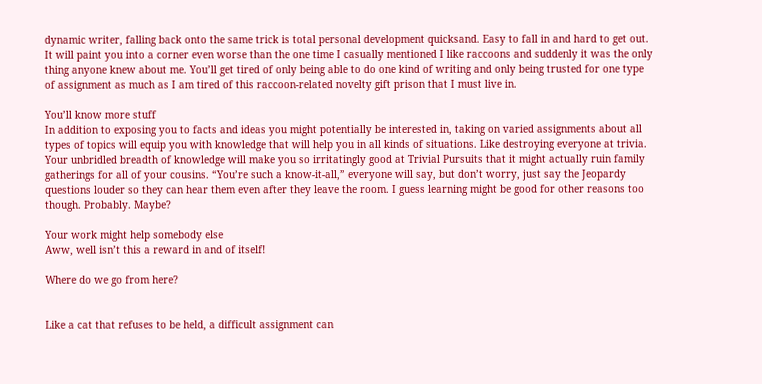dynamic writer, falling back onto the same trick is total personal development quicksand. Easy to fall in and hard to get out. It will paint you into a corner even worse than the one time I casually mentioned I like raccoons and suddenly it was the only thing anyone knew about me. You’ll get tired of only being able to do one kind of writing and only being trusted for one type of assignment as much as I am tired of this raccoon-related novelty gift prison that I must live in.

You’ll know more stuff
In addition to exposing you to facts and ideas you might potentially be interested in, taking on varied assignments about all types of topics will equip you with knowledge that will help you in all kinds of situations. Like destroying everyone at trivia. Your unbridled breadth of knowledge will make you so irritatingly good at Trivial Pursuits that it might actually ruin family gatherings for all of your cousins. “You’re such a know-it-all,” everyone will say, but don’t worry, just say the Jeopardy questions louder so they can hear them even after they leave the room. I guess learning might be good for other reasons too though. Probably. Maybe?

Your work might help somebody else
Aww, well isn’t this a reward in and of itself!

Where do we go from here?


Like a cat that refuses to be held, a difficult assignment can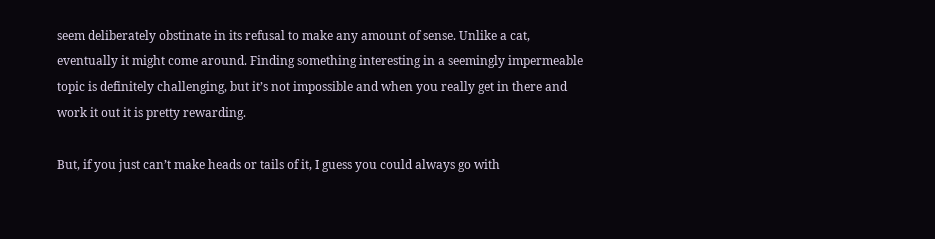seem deliberately obstinate in its refusal to make any amount of sense. Unlike a cat, eventually it might come around. Finding something interesting in a seemingly impermeable topic is definitely challenging, but it’s not impossible and when you really get in there and work it out it is pretty rewarding.

But, if you just can’t make heads or tails of it, I guess you could always go with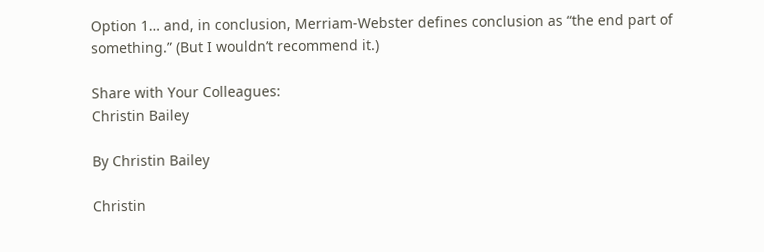Option 1… and, in conclusion, Merriam-Webster defines conclusion as “the end part of something.” (But I wouldn’t recommend it.)

Share with Your Colleagues:
Christin Bailey

By Christin Bailey

Christin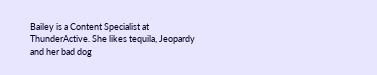Bailey is a Content Specialist at ThunderActive. She likes tequila, Jeopardy and her bad dog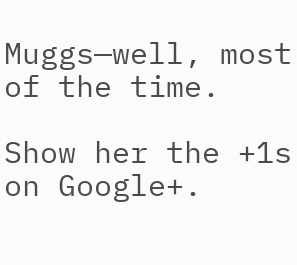Muggs—well, most of the time.

Show her the +1s on Google+.